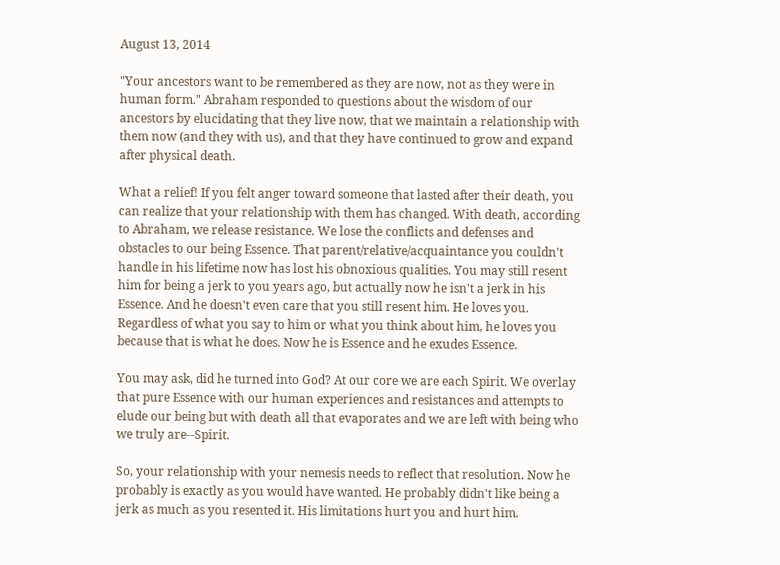August 13, 2014

"Your ancestors want to be remembered as they are now, not as they were in human form." Abraham responded to questions about the wisdom of our ancestors by elucidating that they live now, that we maintain a relationship with them now (and they with us), and that they have continued to grow and expand after physical death.

What a relief! If you felt anger toward someone that lasted after their death, you can realize that your relationship with them has changed. With death, according to Abraham, we release resistance. We lose the conflicts and defenses and obstacles to our being Essence. That parent/relative/acquaintance you couldn't handle in his lifetime now has lost his obnoxious qualities. You may still resent him for being a jerk to you years ago, but actually now he isn't a jerk in his Essence. And he doesn't even care that you still resent him. He loves you. Regardless of what you say to him or what you think about him, he loves you because that is what he does. Now he is Essence and he exudes Essence.

You may ask, did he turned into God? At our core we are each Spirit. We overlay that pure Essence with our human experiences and resistances and attempts to elude our being but with death all that evaporates and we are left with being who we truly are--Spirit.

So, your relationship with your nemesis needs to reflect that resolution. Now he probably is exactly as you would have wanted. He probably didn't like being a jerk as much as you resented it. His limitations hurt you and hurt him.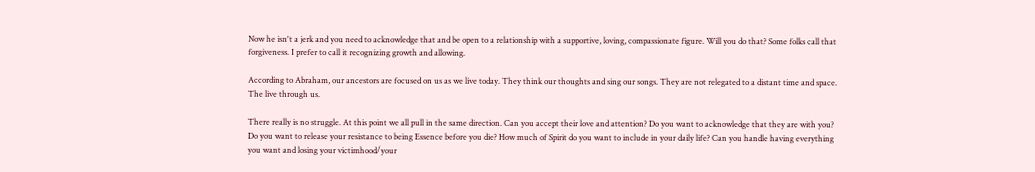Now he isn't a jerk and you need to acknowledge that and be open to a relationship with a supportive, loving, compassionate figure. Will you do that? Some folks call that forgiveness. I prefer to call it recognizing growth and allowing.

According to Abraham, our ancestors are focused on us as we live today. They think our thoughts and sing our songs. They are not relegated to a distant time and space. The live through us.

There really is no struggle. At this point we all pull in the same direction. Can you accept their love and attention? Do you want to acknowledge that they are with you? Do you want to release your resistance to being Essence before you die? How much of Spirit do you want to include in your daily life? Can you handle having everything you want and losing your victimhood/your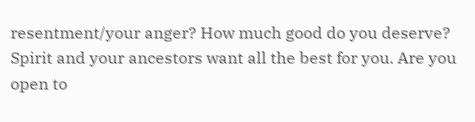resentment/your anger? How much good do you deserve? Spirit and your ancestors want all the best for you. Are you open to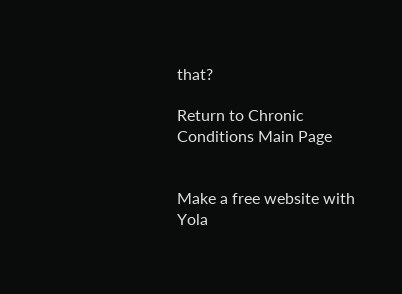that?

Return to Chronic Conditions Main Page


Make a free website with Yola